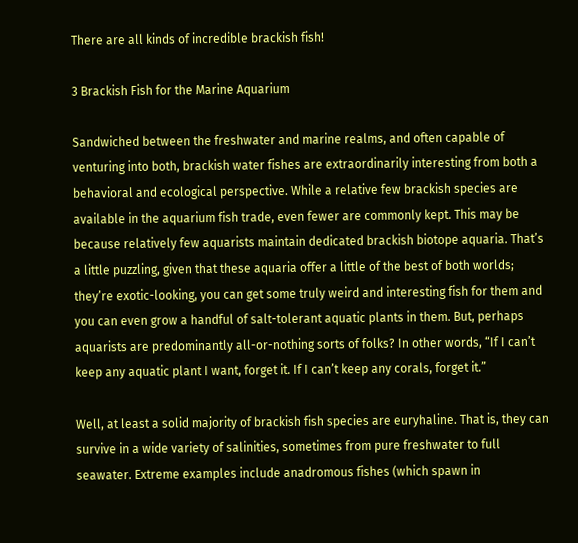There are all kinds of incredible brackish fish!

3 Brackish Fish for the Marine Aquarium

Sandwiched between the freshwater and marine realms, and often capable of venturing into both, brackish water fishes are extraordinarily interesting from both a behavioral and ecological perspective. While a relative few brackish species are available in the aquarium fish trade, even fewer are commonly kept. This may be because relatively few aquarists maintain dedicated brackish biotope aquaria. That’s a little puzzling, given that these aquaria offer a little of the best of both worlds; they’re exotic-looking, you can get some truly weird and interesting fish for them and you can even grow a handful of salt-tolerant aquatic plants in them. But, perhaps aquarists are predominantly all-or-nothing sorts of folks? In other words, “If I can’t keep any aquatic plant I want, forget it. If I can’t keep any corals, forget it.”

Well, at least a solid majority of brackish fish species are euryhaline. That is, they can survive in a wide variety of salinities, sometimes from pure freshwater to full seawater. Extreme examples include anadromous fishes (which spawn in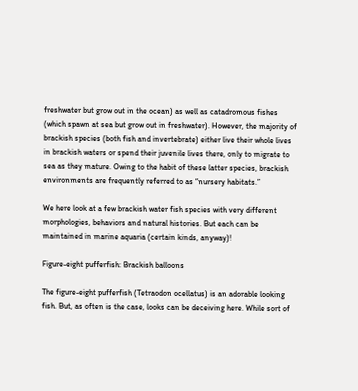freshwater but grow out in the ocean) as well as catadromous fishes (which spawn at sea but grow out in freshwater). However, the majority of brackish species (both fish and invertebrate) either live their whole lives in brackish waters or spend their juvenile lives there, only to migrate to sea as they mature. Owing to the habit of these latter species, brackish environments are frequently referred to as “nursery habitats.”

We here look at a few brackish water fish species with very different morphologies, behaviors and natural histories. But each can be maintained in marine aquaria (certain kinds, anyway)!

Figure-eight pufferfish: Brackish balloons

The figure-eight pufferfish (Tetraodon ocellatus) is an adorable looking fish. But, as often is the case, looks can be deceiving here. While sort of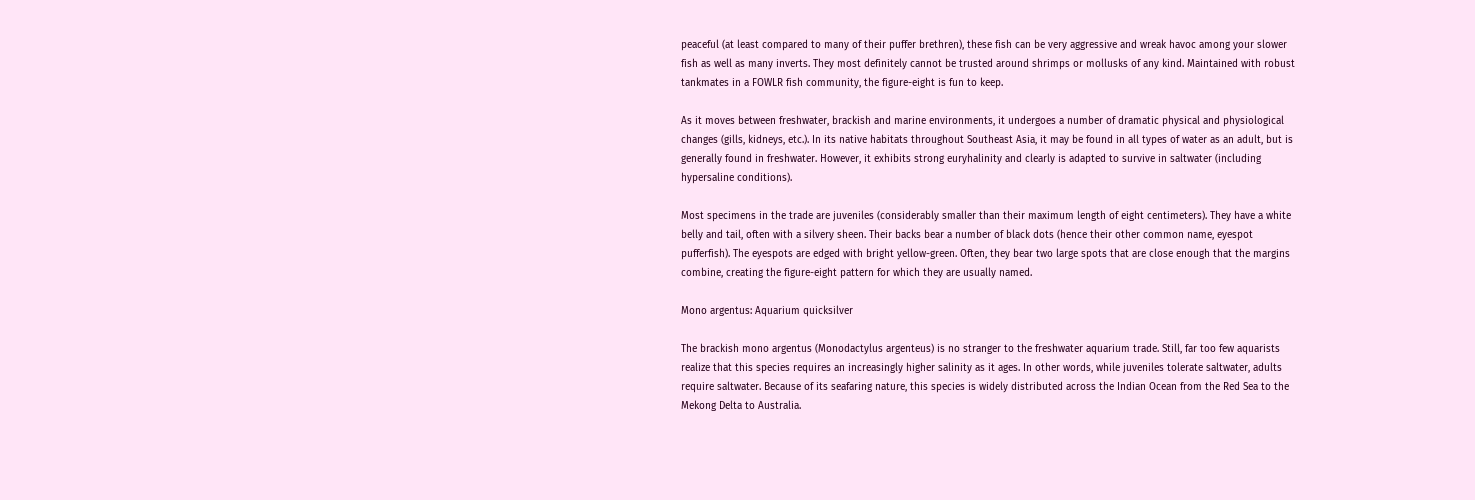peaceful (at least compared to many of their puffer brethren), these fish can be very aggressive and wreak havoc among your slower fish as well as many inverts. They most definitely cannot be trusted around shrimps or mollusks of any kind. Maintained with robust tankmates in a FOWLR fish community, the figure-eight is fun to keep.

As it moves between freshwater, brackish and marine environments, it undergoes a number of dramatic physical and physiological changes (gills, kidneys, etc.). In its native habitats throughout Southeast Asia, it may be found in all types of water as an adult, but is generally found in freshwater. However, it exhibits strong euryhalinity and clearly is adapted to survive in saltwater (including hypersaline conditions).

Most specimens in the trade are juveniles (considerably smaller than their maximum length of eight centimeters). They have a white belly and tail, often with a silvery sheen. Their backs bear a number of black dots (hence their other common name, eyespot pufferfish). The eyespots are edged with bright yellow-green. Often, they bear two large spots that are close enough that the margins combine, creating the figure-eight pattern for which they are usually named.

Mono argentus: Aquarium quicksilver

The brackish mono argentus (Monodactylus argenteus) is no stranger to the freshwater aquarium trade. Still, far too few aquarists realize that this species requires an increasingly higher salinity as it ages. In other words, while juveniles tolerate saltwater, adults require saltwater. Because of its seafaring nature, this species is widely distributed across the Indian Ocean from the Red Sea to the Mekong Delta to Australia.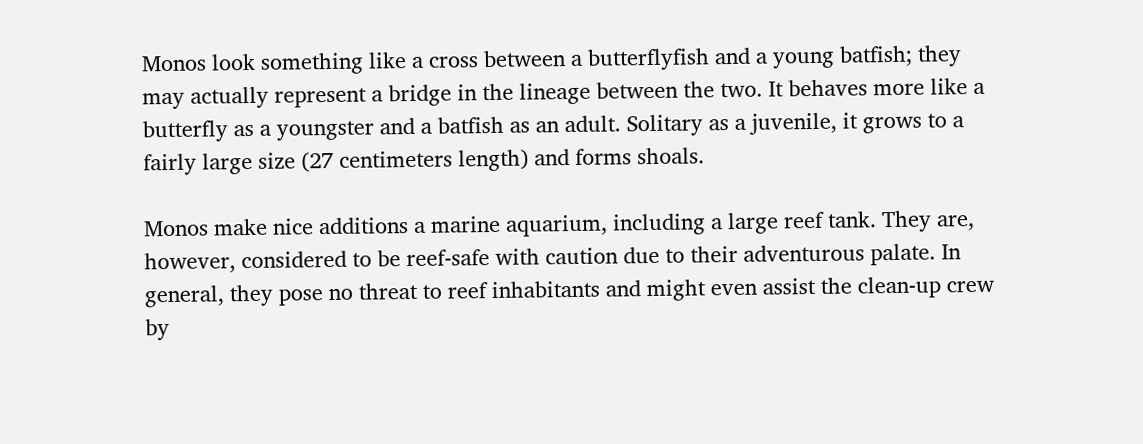Monos look something like a cross between a butterflyfish and a young batfish; they may actually represent a bridge in the lineage between the two. It behaves more like a butterfly as a youngster and a batfish as an adult. Solitary as a juvenile, it grows to a fairly large size (27 centimeters length) and forms shoals.

Monos make nice additions a marine aquarium, including a large reef tank. They are, however, considered to be reef-safe with caution due to their adventurous palate. In general, they pose no threat to reef inhabitants and might even assist the clean-up crew by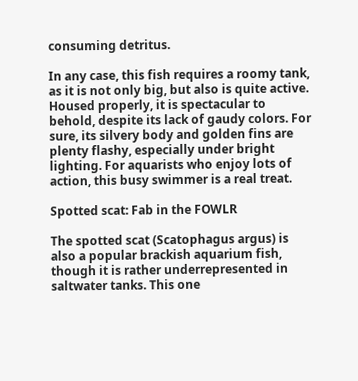consuming detritus.

In any case, this fish requires a roomy tank, as it is not only big, but also is quite active. Housed properly, it is spectacular to behold, despite its lack of gaudy colors. For sure, its silvery body and golden fins are plenty flashy, especially under bright lighting. For aquarists who enjoy lots of action, this busy swimmer is a real treat.

Spotted scat: Fab in the FOWLR

The spotted scat (Scatophagus argus) is also a popular brackish aquarium fish, though it is rather underrepresented in saltwater tanks. This one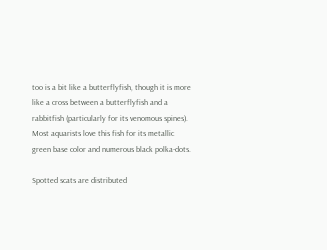too is a bit like a butterflyfish, though it is more like a cross between a butterflyfish and a rabbitfish (particularly for its venomous spines). Most aquarists love this fish for its metallic green base color and numerous black polka-dots.

Spotted scats are distributed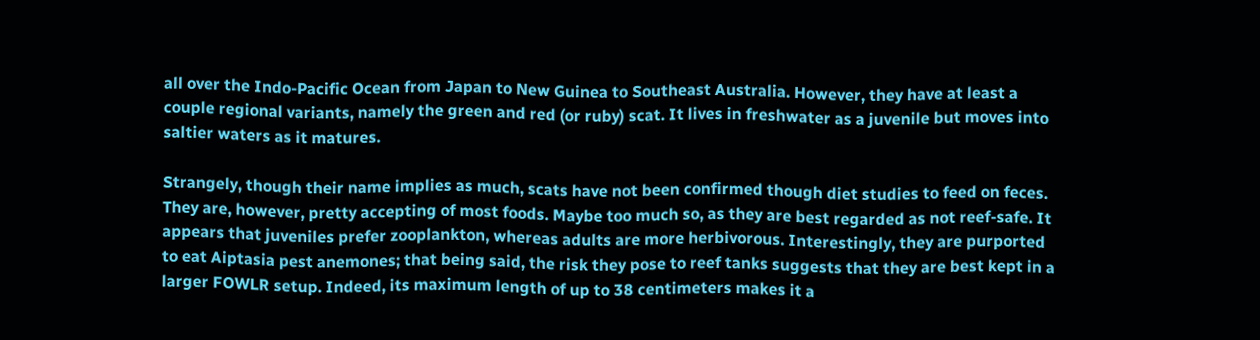all over the Indo-Pacific Ocean from Japan to New Guinea to Southeast Australia. However, they have at least a couple regional variants, namely the green and red (or ruby) scat. It lives in freshwater as a juvenile but moves into saltier waters as it matures.

Strangely, though their name implies as much, scats have not been confirmed though diet studies to feed on feces. They are, however, pretty accepting of most foods. Maybe too much so, as they are best regarded as not reef-safe. It appears that juveniles prefer zooplankton, whereas adults are more herbivorous. Interestingly, they are purported to eat Aiptasia pest anemones; that being said, the risk they pose to reef tanks suggests that they are best kept in a larger FOWLR setup. Indeed, its maximum length of up to 38 centimeters makes it a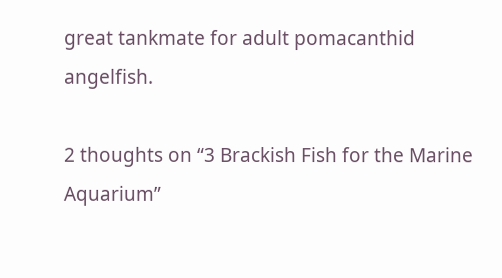great tankmate for adult pomacanthid angelfish.

2 thoughts on “3 Brackish Fish for the Marine Aquarium”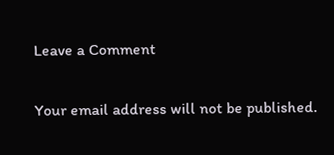Leave a Comment

Your email address will not be published.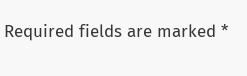Required fields are marked *